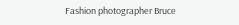Fashion photographer Bruce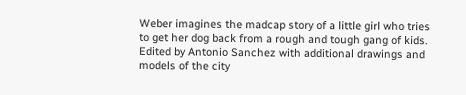Weber imagines the madcap story of a little girl who tries to get her dog back from a rough and tough gang of kids. Edited by Antonio Sanchez with additional drawings and models of the city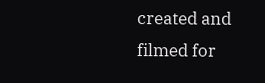created and filmed for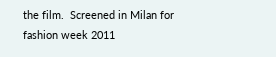the film.  Screened in Milan for fashion week 2011